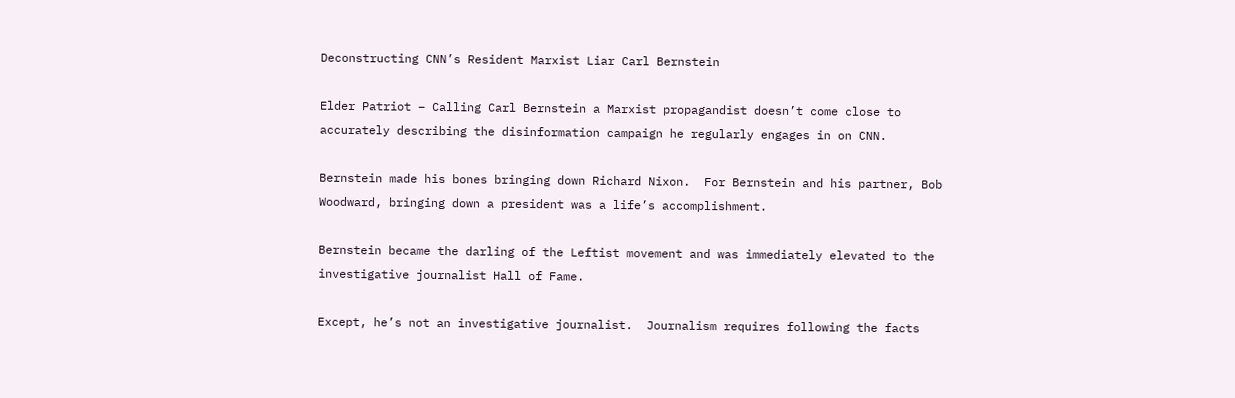Deconstructing CNN’s Resident Marxist Liar Carl Bernstein

Elder Patriot – Calling Carl Bernstein a Marxist propagandist doesn’t come close to accurately describing the disinformation campaign he regularly engages in on CNN.

Bernstein made his bones bringing down Richard Nixon.  For Bernstein and his partner, Bob Woodward, bringing down a president was a life’s accomplishment.

Bernstein became the darling of the Leftist movement and was immediately elevated to the investigative journalist Hall of Fame.

Except, he’s not an investigative journalist.  Journalism requires following the facts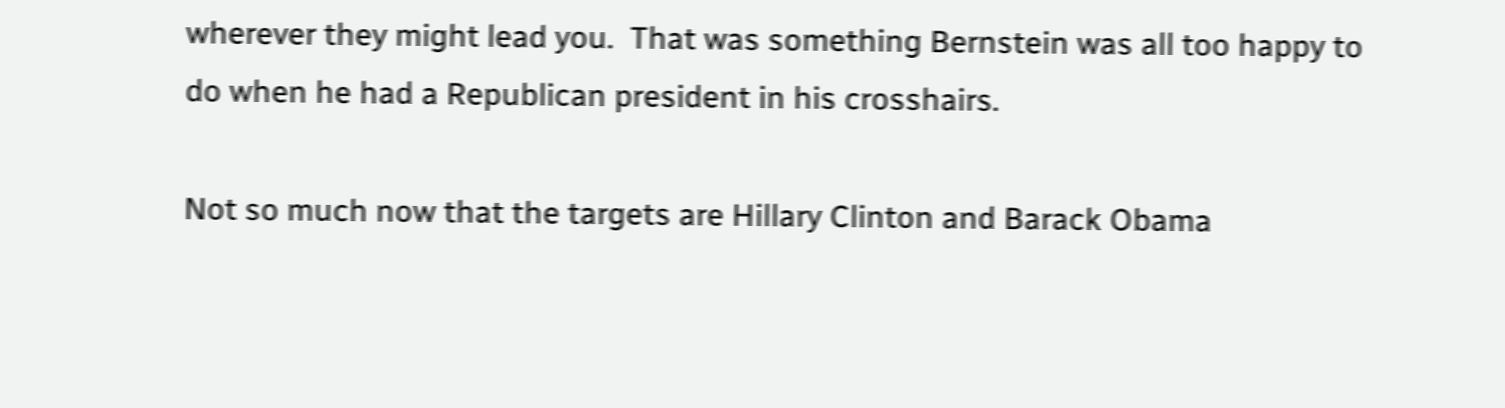wherever they might lead you.  That was something Bernstein was all too happy to do when he had a Republican president in his crosshairs.

Not so much now that the targets are Hillary Clinton and Barack Obama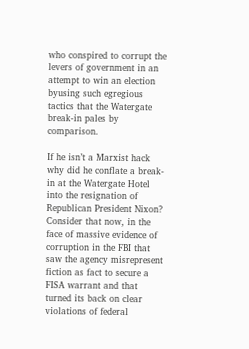who conspired to corrupt the levers of government in an attempt to win an election byusing such egregious tactics that the Watergate break-in pales by comparison.

If he isn’t a Marxist hack why did he conflate a break-in at the Watergate Hotel into the resignation of Republican President Nixon?  Consider that now, in the face of massive evidence of corruption in the FBI that saw the agency misrepresent fiction as fact to secure a FISA warrant and that turned its back on clear violations of federal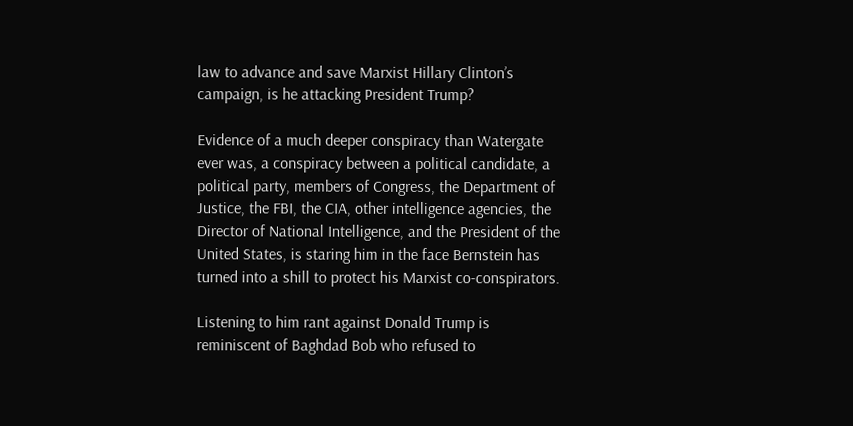law to advance and save Marxist Hillary Clinton’s campaign, is he attacking President Trump?

Evidence of a much deeper conspiracy than Watergate ever was, a conspiracy between a political candidate, a political party, members of Congress, the Department of Justice, the FBI, the CIA, other intelligence agencies, the Director of National Intelligence, and the President of the United States, is staring him in the face Bernstein has turned into a shill to protect his Marxist co-conspirators.

Listening to him rant against Donald Trump is reminiscent of Baghdad Bob who refused to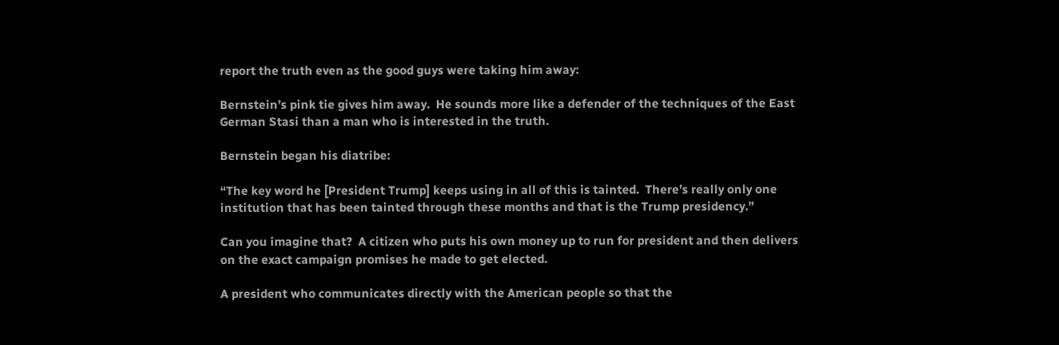report the truth even as the good guys were taking him away:

Bernstein’s pink tie gives him away.  He sounds more like a defender of the techniques of the East German Stasi than a man who is interested in the truth.

Bernstein began his diatribe:

“The key word he [President Trump] keeps using in all of this is tainted.  There’s really only one institution that has been tainted through these months and that is the Trump presidency.”

Can you imagine that?  A citizen who puts his own money up to run for president and then delivers on the exact campaign promises he made to get elected.

A president who communicates directly with the American people so that the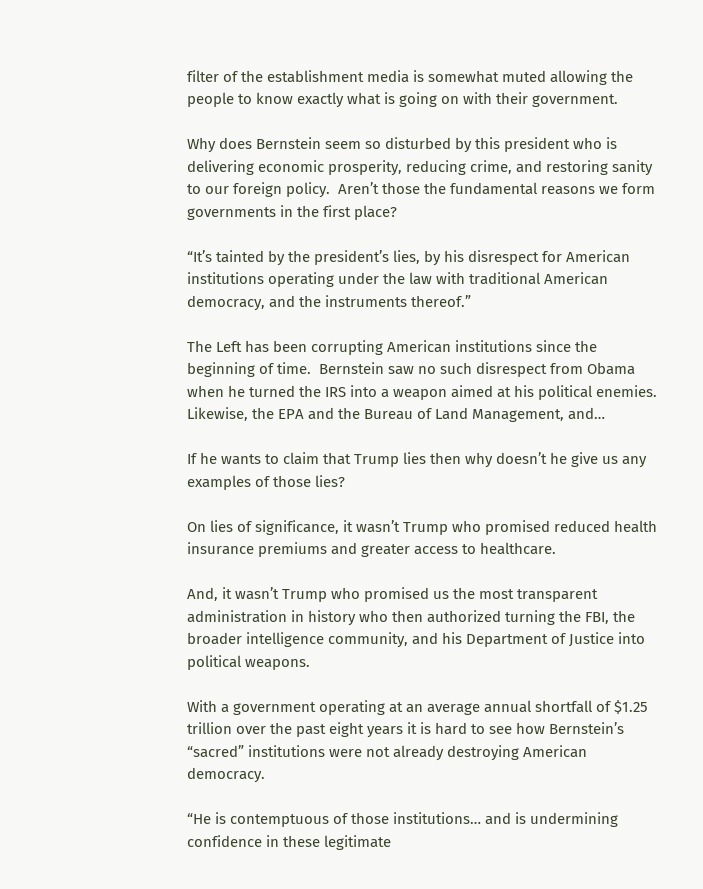filter of the establishment media is somewhat muted allowing the people to know exactly what is going on with their government.

Why does Bernstein seem so disturbed by this president who is delivering economic prosperity, reducing crime, and restoring sanity to our foreign policy.  Aren’t those the fundamental reasons we form governments in the first place?

“It’s tainted by the president’s lies, by his disrespect for American institutions operating under the law with traditional American democracy, and the instruments thereof.”

The Left has been corrupting American institutions since the beginning of time.  Bernstein saw no such disrespect from Obama when he turned the IRS into a weapon aimed at his political enemies.  Likewise, the EPA and the Bureau of Land Management, and…

If he wants to claim that Trump lies then why doesn’t he give us any examples of those lies?

On lies of significance, it wasn’t Trump who promised reduced health insurance premiums and greater access to healthcare.

And, it wasn’t Trump who promised us the most transparent administration in history who then authorized turning the FBI, the broader intelligence community, and his Department of Justice into political weapons.

With a government operating at an average annual shortfall of $1.25 trillion over the past eight years it is hard to see how Bernstein’s “sacred” institutions were not already destroying American democracy.

“He is contemptuous of those institutions… and is undermining confidence in these legitimate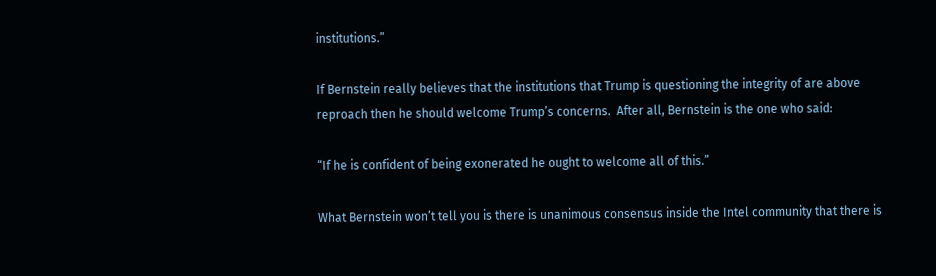institutions.”

If Bernstein really believes that the institutions that Trump is questioning the integrity of are above reproach then he should welcome Trump’s concerns.  After all, Bernstein is the one who said:

“If he is confident of being exonerated he ought to welcome all of this.”

What Bernstein won’t tell you is there is unanimous consensus inside the Intel community that there is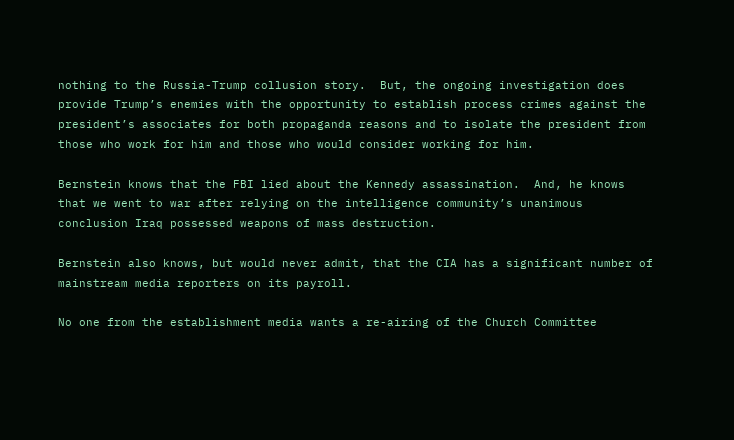nothing to the Russia-Trump collusion story.  But, the ongoing investigation does provide Trump’s enemies with the opportunity to establish process crimes against the president’s associates for both propaganda reasons and to isolate the president from those who work for him and those who would consider working for him.

Bernstein knows that the FBI lied about the Kennedy assassination.  And, he knows that we went to war after relying on the intelligence community’s unanimous conclusion Iraq possessed weapons of mass destruction.

Bernstein also knows, but would never admit, that the CIA has a significant number of mainstream media reporters on its payroll.

No one from the establishment media wants a re-airing of the Church Committee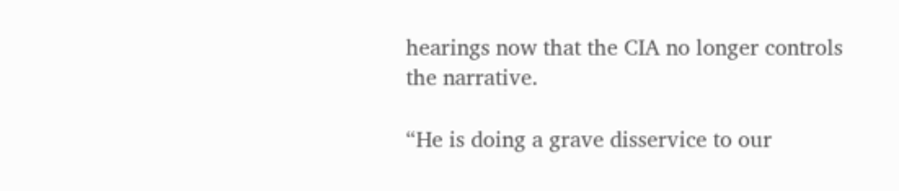hearings now that the CIA no longer controls the narrative.

“He is doing a grave disservice to our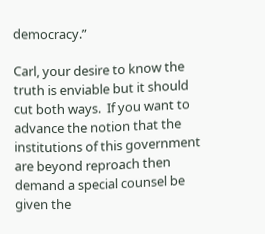democracy.”

Carl, your desire to know the truth is enviable but it should cut both ways.  If you want to advance the notion that the institutions of this government are beyond reproach then demand a special counsel be given the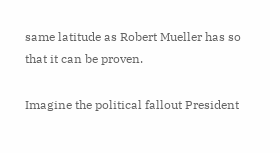same latitude as Robert Mueller has so that it can be proven.

Imagine the political fallout President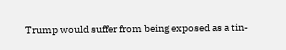Trump would suffer from being exposed as a tin-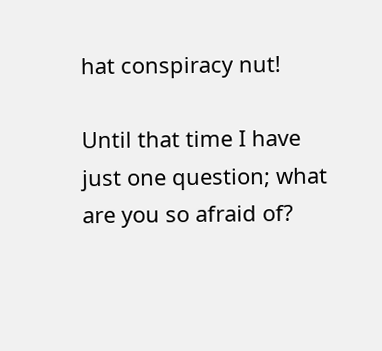hat conspiracy nut!

Until that time I have just one question; what are you so afraid of?